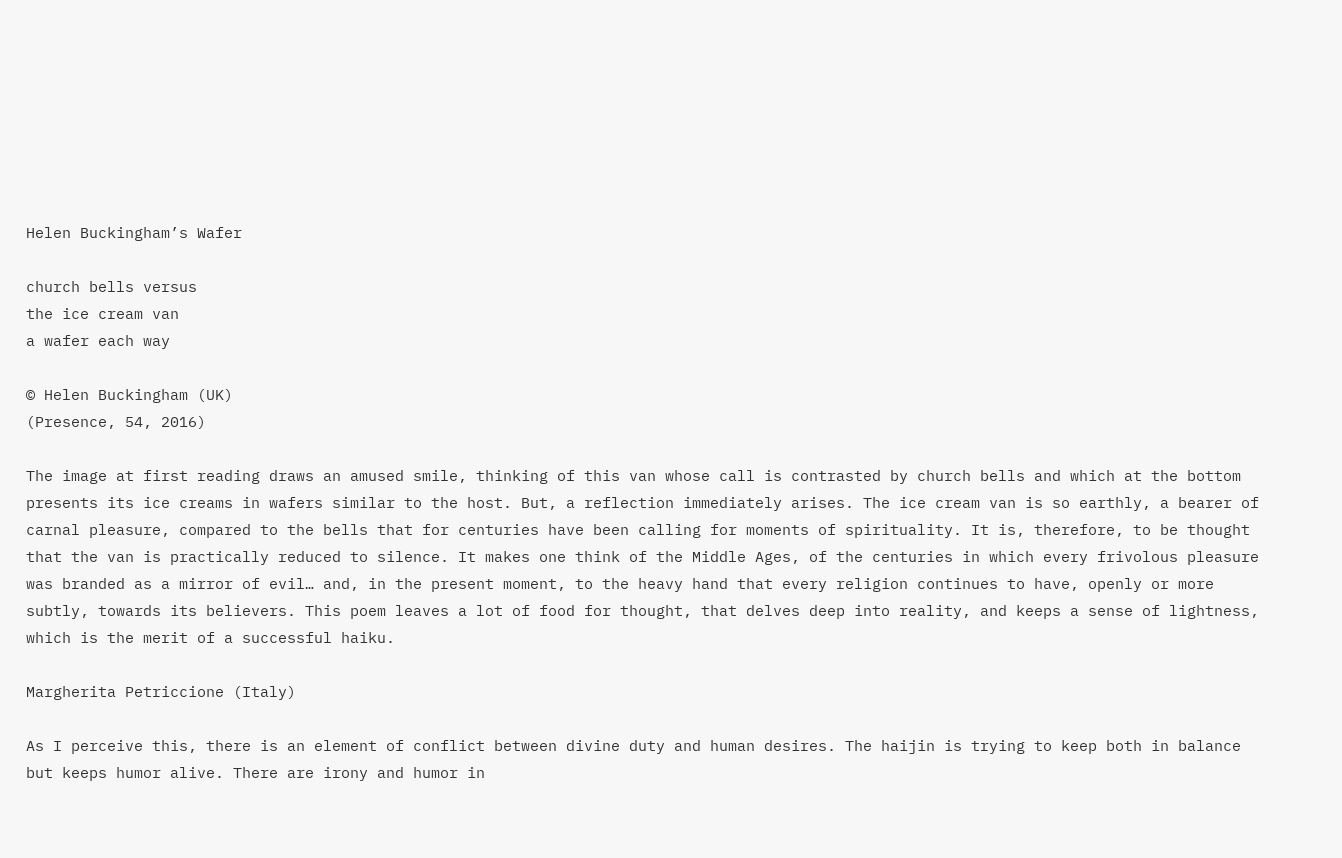Helen Buckingham’s Wafer

church bells versus
the ice cream van
a wafer each way

© Helen Buckingham (UK)
(Presence, 54, 2016)

The image at first reading draws an amused smile, thinking of this van whose call is contrasted by church bells and which at the bottom presents its ice creams in wafers similar to the host. But, a reflection immediately arises. The ice cream van is so earthly, a bearer of carnal pleasure, compared to the bells that for centuries have been calling for moments of spirituality. It is, therefore, to be thought that the van is practically reduced to silence. It makes one think of the Middle Ages, of the centuries in which every frivolous pleasure was branded as a mirror of evil… and, in the present moment, to the heavy hand that every religion continues to have, openly or more subtly, towards its believers. This poem leaves a lot of food for thought, that delves deep into reality, and keeps a sense of lightness, which is the merit of a successful haiku.

Margherita Petriccione (Italy)

As I perceive this, there is an element of conflict between divine duty and human desires. The haijin is trying to keep both in balance but keeps humor alive. There are irony and humor in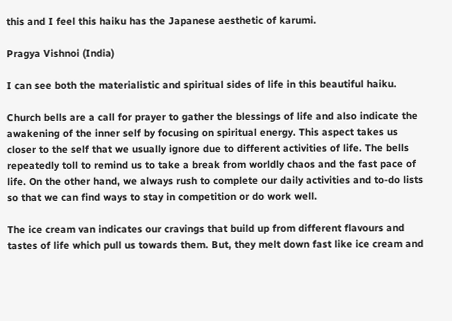this and I feel this haiku has the Japanese aesthetic of karumi.

Pragya Vishnoi (India)

I can see both the materialistic and spiritual sides of life in this beautiful haiku.

Church bells are a call for prayer to gather the blessings of life and also indicate the awakening of the inner self by focusing on spiritual energy. This aspect takes us closer to the self that we usually ignore due to different activities of life. The bells repeatedly toll to remind us to take a break from worldly chaos and the fast pace of life. On the other hand, we always rush to complete our daily activities and to-do lists so that we can find ways to stay in competition or do work well.

The ice cream van indicates our cravings that build up from different flavours and tastes of life which pull us towards them. But, they melt down fast like ice cream and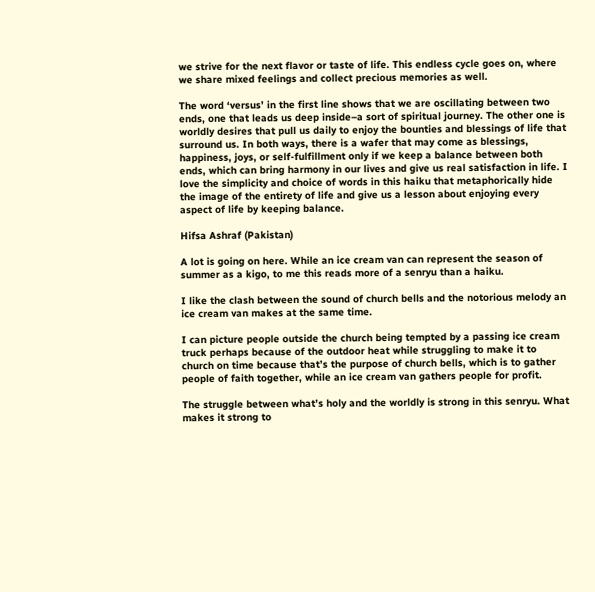we strive for the next flavor or taste of life. This endless cycle goes on, where we share mixed feelings and collect precious memories as well.

The word ‘versus’ in the first line shows that we are oscillating between two ends, one that leads us deep inside–a sort of spiritual journey. The other one is worldly desires that pull us daily to enjoy the bounties and blessings of life that surround us. In both ways, there is a wafer that may come as blessings, happiness, joys, or self-fulfillment only if we keep a balance between both ends, which can bring harmony in our lives and give us real satisfaction in life. I love the simplicity and choice of words in this haiku that metaphorically hide the image of the entirety of life and give us a lesson about enjoying every aspect of life by keeping balance.

Hifsa Ashraf (Pakistan)

A lot is going on here. While an ice cream van can represent the season of summer as a kigo, to me this reads more of a senryu than a haiku.

I like the clash between the sound of church bells and the notorious melody an ice cream van makes at the same time.

I can picture people outside the church being tempted by a passing ice cream truck perhaps because of the outdoor heat while struggling to make it to church on time because that’s the purpose of church bells, which is to gather people of faith together, while an ice cream van gathers people for profit.

The struggle between what’s holy and the worldly is strong in this senryu. What makes it strong to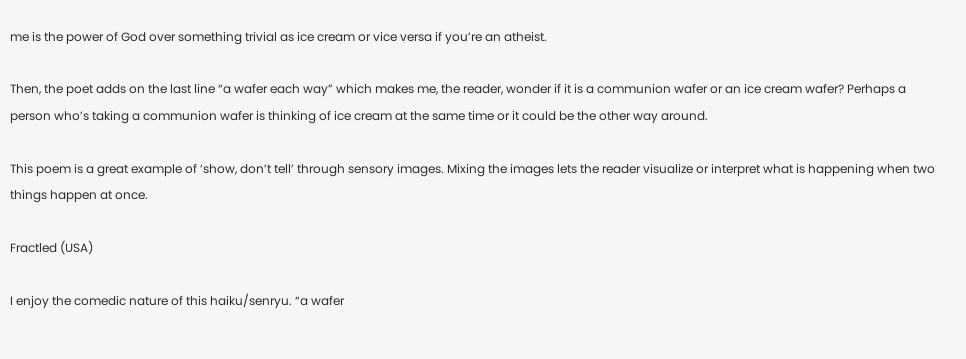me is the power of God over something trivial as ice cream or vice versa if you’re an atheist.

Then, the poet adds on the last line “a wafer each way” which makes me, the reader, wonder if it is a communion wafer or an ice cream wafer? Perhaps a person who’s taking a communion wafer is thinking of ice cream at the same time or it could be the other way around.

This poem is a great example of ‘show, don’t tell’ through sensory images. Mixing the images lets the reader visualize or interpret what is happening when two things happen at once.

Fractled (USA)

I enjoy the comedic nature of this haiku/senryu. “a wafer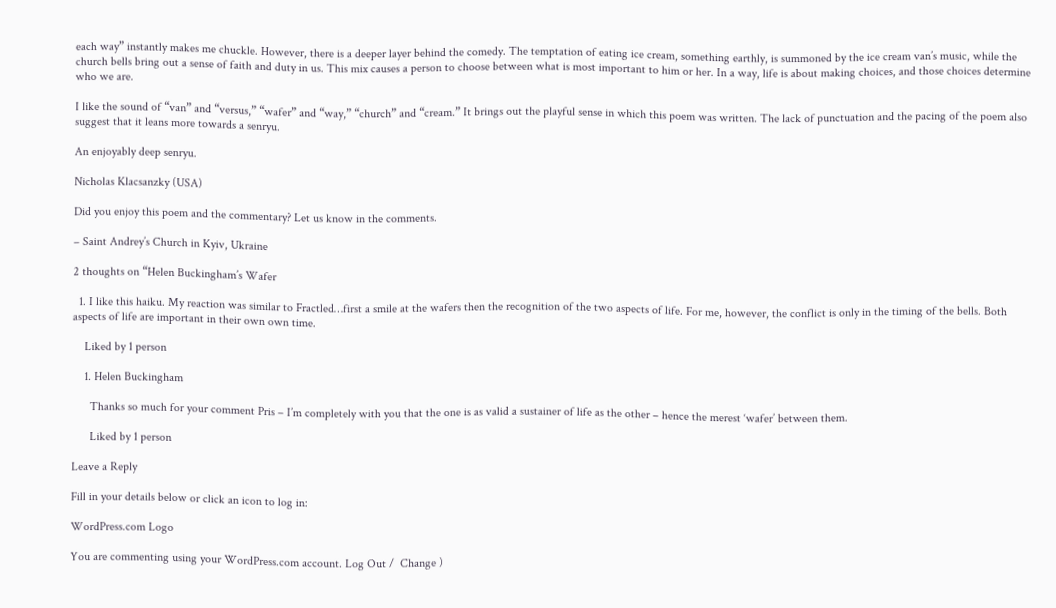each way” instantly makes me chuckle. However, there is a deeper layer behind the comedy. The temptation of eating ice cream, something earthly, is summoned by the ice cream van’s music, while the church bells bring out a sense of faith and duty in us. This mix causes a person to choose between what is most important to him or her. In a way, life is about making choices, and those choices determine who we are.

I like the sound of “van” and “versus,” “wafer” and “way,” “church” and “cream.” It brings out the playful sense in which this poem was written. The lack of punctuation and the pacing of the poem also suggest that it leans more towards a senryu.

An enjoyably deep senryu.

Nicholas Klacsanzky (USA)

Did you enjoy this poem and the commentary? Let us know in the comments.

– Saint Andrey’s Church in Kyiv, Ukraine

2 thoughts on “Helen Buckingham’s Wafer

  1. I like this haiku. My reaction was similar to Fractled…first a smile at the wafers then the recognition of the two aspects of life. For me, however, the conflict is only in the timing of the bells. Both aspects of life are important in their own own time.

    Liked by 1 person

    1. Helen Buckingham

      Thanks so much for your comment Pris – I’m completely with you that the one is as valid a sustainer of life as the other – hence the merest ‘wafer’ between them.

      Liked by 1 person

Leave a Reply

Fill in your details below or click an icon to log in:

WordPress.com Logo

You are commenting using your WordPress.com account. Log Out /  Change )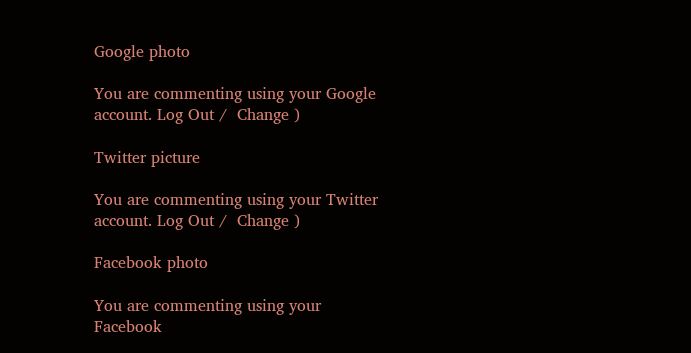Google photo

You are commenting using your Google account. Log Out /  Change )

Twitter picture

You are commenting using your Twitter account. Log Out /  Change )

Facebook photo

You are commenting using your Facebook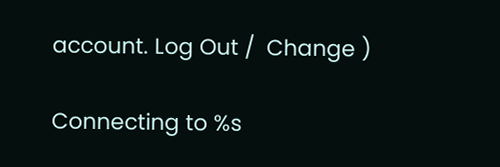account. Log Out /  Change )

Connecting to %s